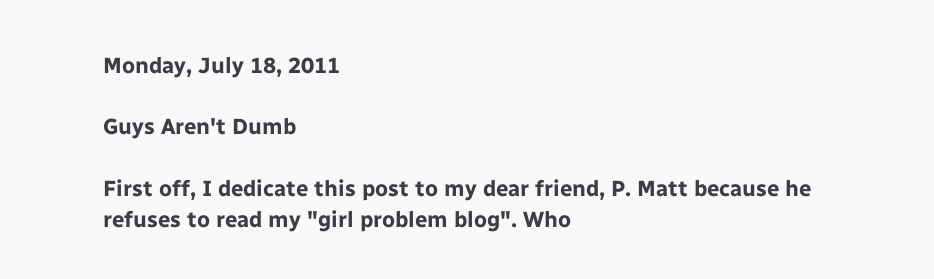Monday, July 18, 2011

Guys Aren't Dumb

First off, I dedicate this post to my dear friend, P. Matt because he refuses to read my "girl problem blog". Who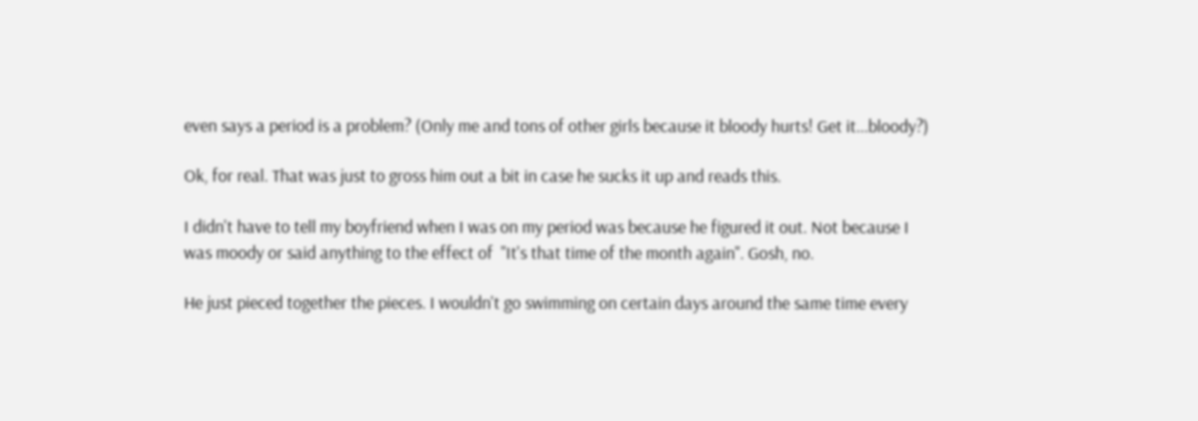even says a period is a problem? (Only me and tons of other girls because it bloody hurts! Get it...bloody?)

Ok, for real. That was just to gross him out a bit in case he sucks it up and reads this.

I didn't have to tell my boyfriend when I was on my period was because he figured it out. Not because I was moody or said anything to the effect of  "It's that time of the month again". Gosh, no.

He just pieced together the pieces. I wouldn't go swimming on certain days around the same time every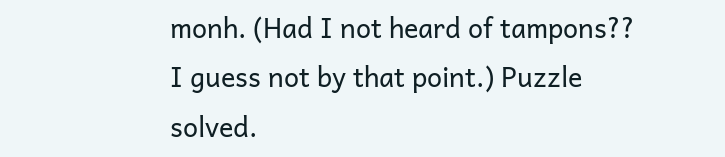monh. (Had I not heard of tampons?? I guess not by that point.) Puzzle solved.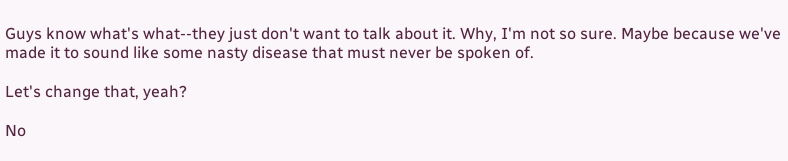Guys know what's what--they just don't want to talk about it. Why, I'm not so sure. Maybe because we've made it to sound like some nasty disease that must never be spoken of.

Let's change that, yeah?

No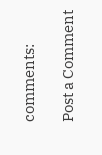comments:

Post a Comment